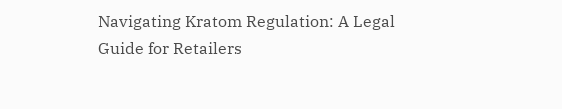Navigating Kratom Regulation: A Legal Guide for Retailers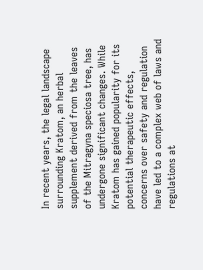In recent years, the legal landscape surrounding Kratom, an herbal supplement derived from the leaves of the Mitragyna speciosa tree, has undergone significant changes. While Kratom has gained popularity for its potential therapeutic effects, concerns over safety and regulation have led to a complex web of laws and regulations at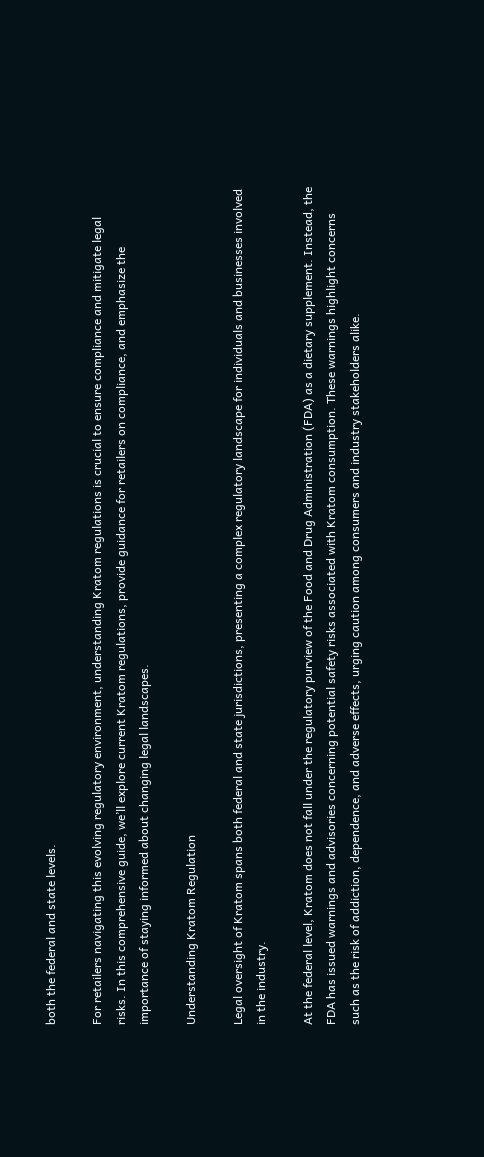both the federal and state levels.

For retailers navigating this evolving regulatory environment, understanding Kratom regulations is crucial to ensure compliance and mitigate legal risks. In this comprehensive guide, we’ll explore current Kratom regulations, provide guidance for retailers on compliance, and emphasize the importance of staying informed about changing legal landscapes.

Understanding Kratom Regulation

Legal oversight of Kratom spans both federal and state jurisdictions, presenting a complex regulatory landscape for individuals and businesses involved in the industry.

At the federal level, Kratom does not fall under the regulatory purview of the Food and Drug Administration (FDA) as a dietary supplement. Instead, the FDA has issued warnings and advisories concerning potential safety risks associated with Kratom consumption. These warnings highlight concerns such as the risk of addiction, dependence, and adverse effects, urging caution among consumers and industry stakeholders alike.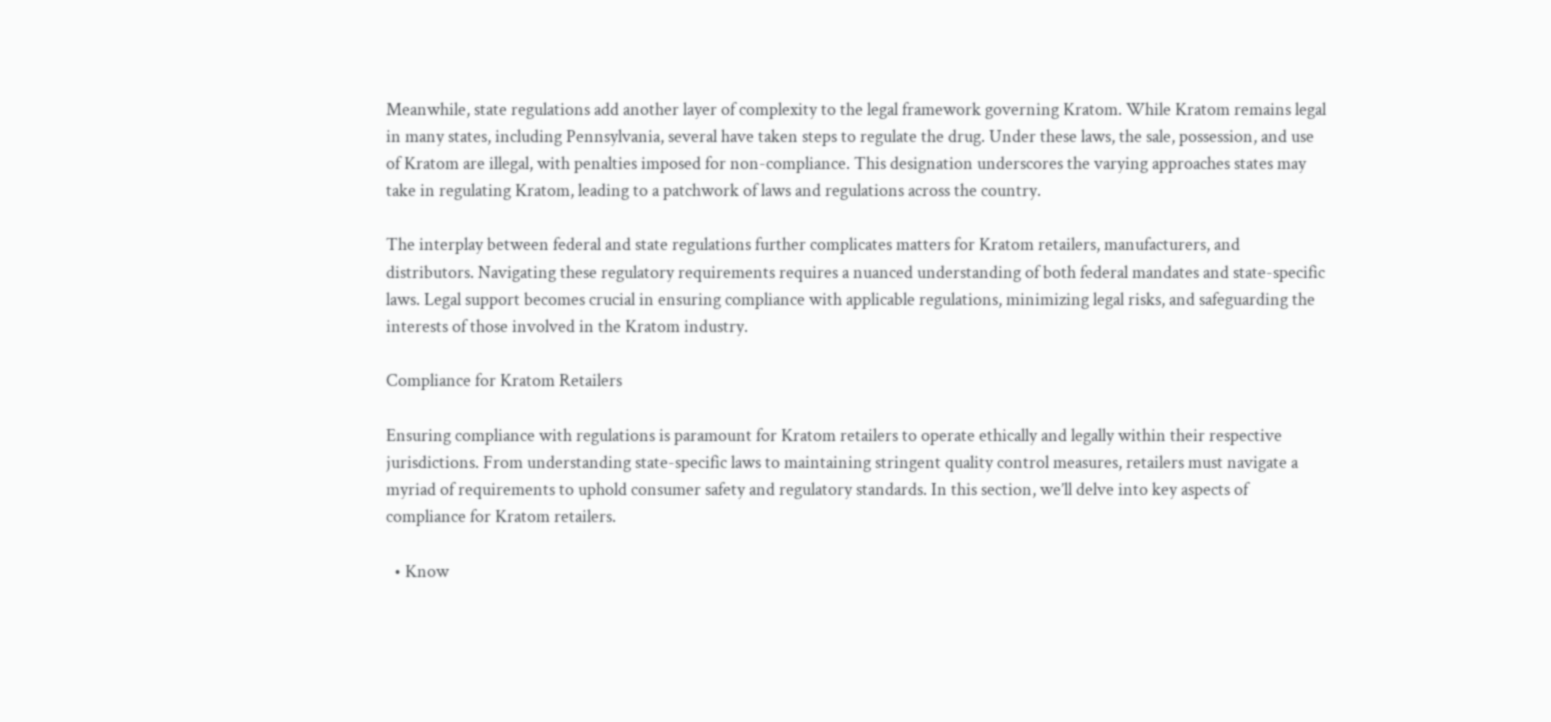Meanwhile, state regulations add another layer of complexity to the legal framework governing Kratom. While Kratom remains legal in many states, including Pennsylvania, several have taken steps to regulate the drug. Under these laws, the sale, possession, and use of Kratom are illegal, with penalties imposed for non-compliance. This designation underscores the varying approaches states may take in regulating Kratom, leading to a patchwork of laws and regulations across the country.

The interplay between federal and state regulations further complicates matters for Kratom retailers, manufacturers, and distributors. Navigating these regulatory requirements requires a nuanced understanding of both federal mandates and state-specific laws. Legal support becomes crucial in ensuring compliance with applicable regulations, minimizing legal risks, and safeguarding the interests of those involved in the Kratom industry.

Compliance for Kratom Retailers

Ensuring compliance with regulations is paramount for Kratom retailers to operate ethically and legally within their respective jurisdictions. From understanding state-specific laws to maintaining stringent quality control measures, retailers must navigate a myriad of requirements to uphold consumer safety and regulatory standards. In this section, we’ll delve into key aspects of compliance for Kratom retailers.

  • Know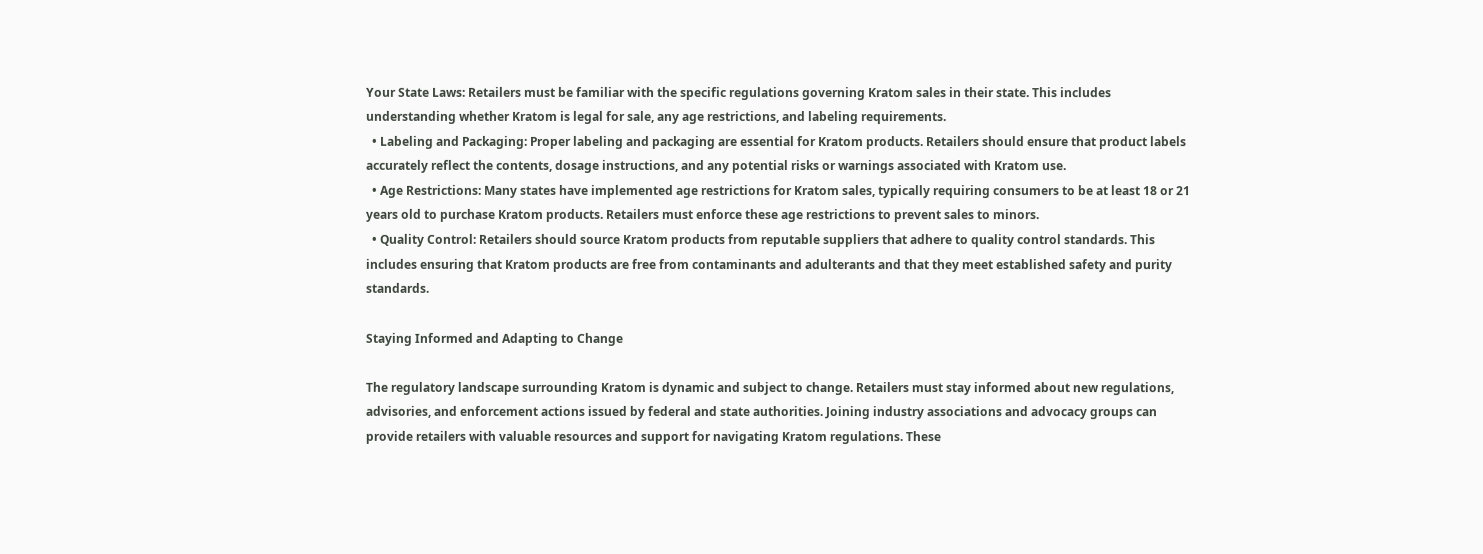Your State Laws: Retailers must be familiar with the specific regulations governing Kratom sales in their state. This includes understanding whether Kratom is legal for sale, any age restrictions, and labeling requirements.
  • Labeling and Packaging: Proper labeling and packaging are essential for Kratom products. Retailers should ensure that product labels accurately reflect the contents, dosage instructions, and any potential risks or warnings associated with Kratom use.
  • Age Restrictions: Many states have implemented age restrictions for Kratom sales, typically requiring consumers to be at least 18 or 21 years old to purchase Kratom products. Retailers must enforce these age restrictions to prevent sales to minors.
  • Quality Control: Retailers should source Kratom products from reputable suppliers that adhere to quality control standards. This includes ensuring that Kratom products are free from contaminants and adulterants and that they meet established safety and purity standards.

Staying Informed and Adapting to Change

The regulatory landscape surrounding Kratom is dynamic and subject to change. Retailers must stay informed about new regulations, advisories, and enforcement actions issued by federal and state authorities. Joining industry associations and advocacy groups can provide retailers with valuable resources and support for navigating Kratom regulations. These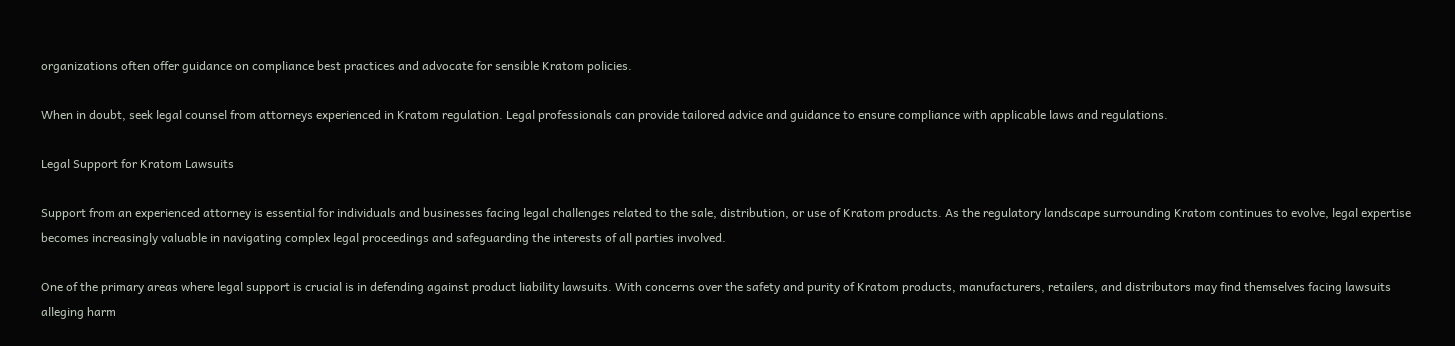organizations often offer guidance on compliance best practices and advocate for sensible Kratom policies.

When in doubt, seek legal counsel from attorneys experienced in Kratom regulation. Legal professionals can provide tailored advice and guidance to ensure compliance with applicable laws and regulations.

Legal Support for Kratom Lawsuits

Support from an experienced attorney is essential for individuals and businesses facing legal challenges related to the sale, distribution, or use of Kratom products. As the regulatory landscape surrounding Kratom continues to evolve, legal expertise becomes increasingly valuable in navigating complex legal proceedings and safeguarding the interests of all parties involved.

One of the primary areas where legal support is crucial is in defending against product liability lawsuits. With concerns over the safety and purity of Kratom products, manufacturers, retailers, and distributors may find themselves facing lawsuits alleging harm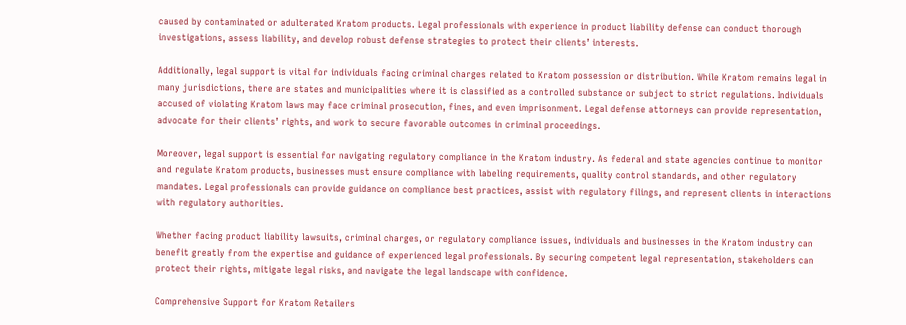caused by contaminated or adulterated Kratom products. Legal professionals with experience in product liability defense can conduct thorough investigations, assess liability, and develop robust defense strategies to protect their clients’ interests.

Additionally, legal support is vital for individuals facing criminal charges related to Kratom possession or distribution. While Kratom remains legal in many jurisdictions, there are states and municipalities where it is classified as a controlled substance or subject to strict regulations. Individuals accused of violating Kratom laws may face criminal prosecution, fines, and even imprisonment. Legal defense attorneys can provide representation, advocate for their clients’ rights, and work to secure favorable outcomes in criminal proceedings.

Moreover, legal support is essential for navigating regulatory compliance in the Kratom industry. As federal and state agencies continue to monitor and regulate Kratom products, businesses must ensure compliance with labeling requirements, quality control standards, and other regulatory mandates. Legal professionals can provide guidance on compliance best practices, assist with regulatory filings, and represent clients in interactions with regulatory authorities.

Whether facing product liability lawsuits, criminal charges, or regulatory compliance issues, individuals and businesses in the Kratom industry can benefit greatly from the expertise and guidance of experienced legal professionals. By securing competent legal representation, stakeholders can protect their rights, mitigate legal risks, and navigate the legal landscape with confidence.

Comprehensive Support for Kratom Retailers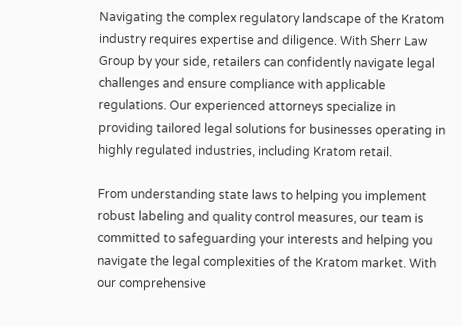Navigating the complex regulatory landscape of the Kratom industry requires expertise and diligence. With Sherr Law Group by your side, retailers can confidently navigate legal challenges and ensure compliance with applicable regulations. Our experienced attorneys specialize in providing tailored legal solutions for businesses operating in highly regulated industries, including Kratom retail.

From understanding state laws to helping you implement robust labeling and quality control measures, our team is committed to safeguarding your interests and helping you navigate the legal complexities of the Kratom market. With our comprehensive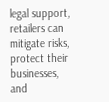legal support, retailers can mitigate risks, protect their businesses, and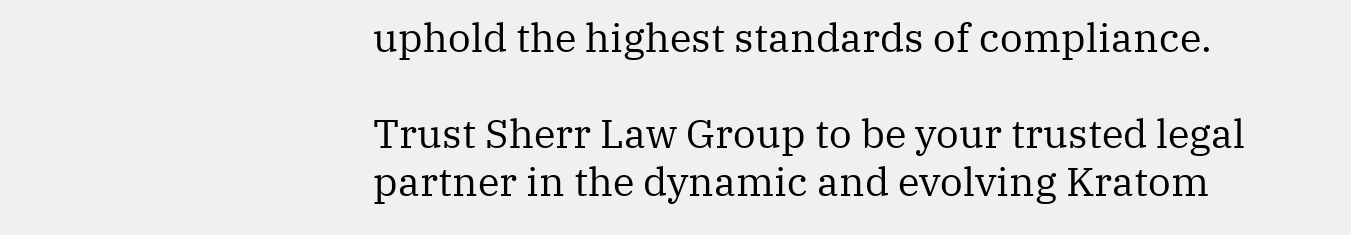uphold the highest standards of compliance.

Trust Sherr Law Group to be your trusted legal partner in the dynamic and evolving Kratom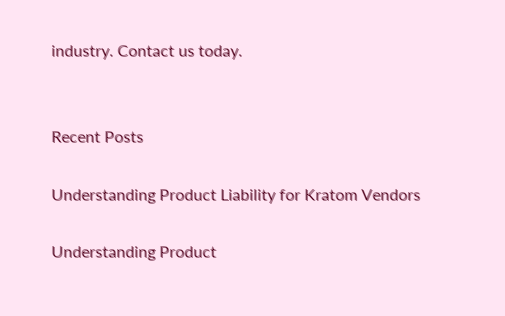industry. Contact us today.


Recent Posts

Understanding Product Liability for Kratom Vendors

Understanding Product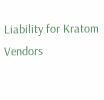Liability for Kratom Vendors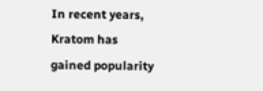In recent years, Kratom has gained popularity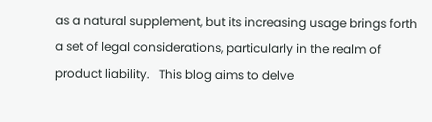as a natural supplement, but its increasing usage brings forth a set of legal considerations, particularly in the realm of product liability.   This blog aims to delve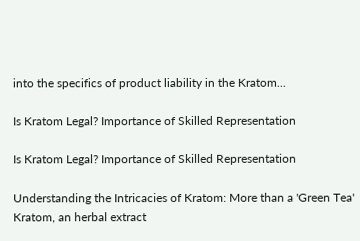into the specifics of product liability in the Kratom...

Is Kratom Legal? Importance of Skilled Representation

Is Kratom Legal? Importance of Skilled Representation

Understanding the Intricacies of Kratom: More than a 'Green Tea' Kratom, an herbal extract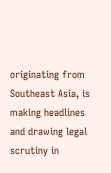originating from Southeast Asia, is making headlines and drawing legal scrutiny in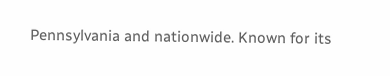Pennsylvania and nationwide. Known for its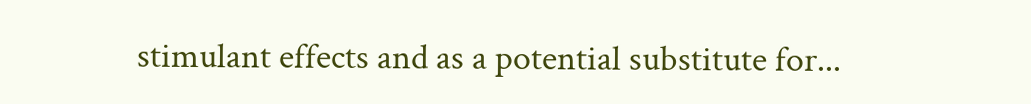stimulant effects and as a potential substitute for...